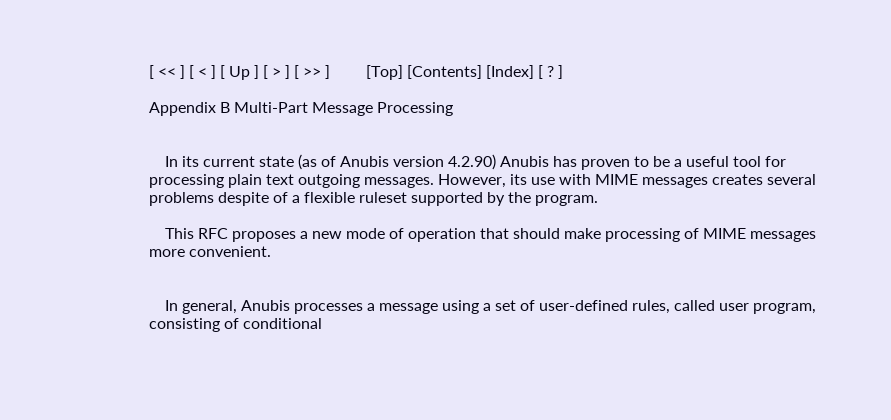[ << ] [ < ] [ Up ] [ > ] [ >> ]         [Top] [Contents] [Index] [ ? ]

Appendix B Multi-Part Message Processing


    In its current state (as of Anubis version 4.2.90) Anubis has proven to be a useful tool for processing plain text outgoing messages. However, its use with MIME messages creates several problems despite of a flexible ruleset supported by the program.

    This RFC proposes a new mode of operation that should make processing of MIME messages more convenient.


    In general, Anubis processes a message using a set of user-defined rules, called user program, consisting of conditional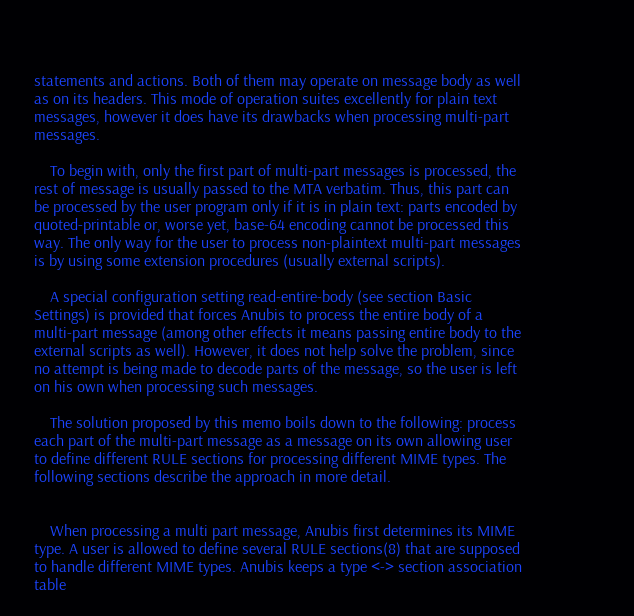statements and actions. Both of them may operate on message body as well as on its headers. This mode of operation suites excellently for plain text messages, however it does have its drawbacks when processing multi-part messages.

    To begin with, only the first part of multi-part messages is processed, the rest of message is usually passed to the MTA verbatim. Thus, this part can be processed by the user program only if it is in plain text: parts encoded by quoted-printable or, worse yet, base-64 encoding cannot be processed this way. The only way for the user to process non-plaintext multi-part messages is by using some extension procedures (usually external scripts).

    A special configuration setting read-entire-body (see section Basic Settings) is provided that forces Anubis to process the entire body of a multi-part message (among other effects it means passing entire body to the external scripts as well). However, it does not help solve the problem, since no attempt is being made to decode parts of the message, so the user is left on his own when processing such messages.

    The solution proposed by this memo boils down to the following: process each part of the multi-part message as a message on its own allowing user to define different RULE sections for processing different MIME types. The following sections describe the approach in more detail.


    When processing a multi part message, Anubis first determines its MIME type. A user is allowed to define several RULE sections(8) that are supposed to handle different MIME types. Anubis keeps a type <-> section association table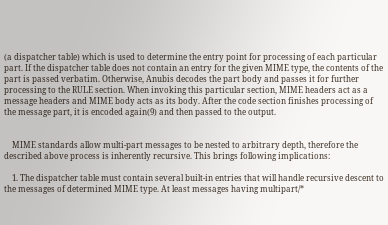(a dispatcher table) which is used to determine the entry point for processing of each particular part. If the dispatcher table does not contain an entry for the given MIME type, the contents of the part is passed verbatim. Otherwise, Anubis decodes the part body and passes it for further processing to the RULE section. When invoking this particular section, MIME headers act as a message headers and MIME body acts as its body. After the code section finishes processing of the message part, it is encoded again(9) and then passed to the output.


    MIME standards allow multi-part messages to be nested to arbitrary depth, therefore the described above process is inherently recursive. This brings following implications:

    1. The dispatcher table must contain several built-in entries that will handle recursive descent to the messages of determined MIME type. At least messages having multipart/*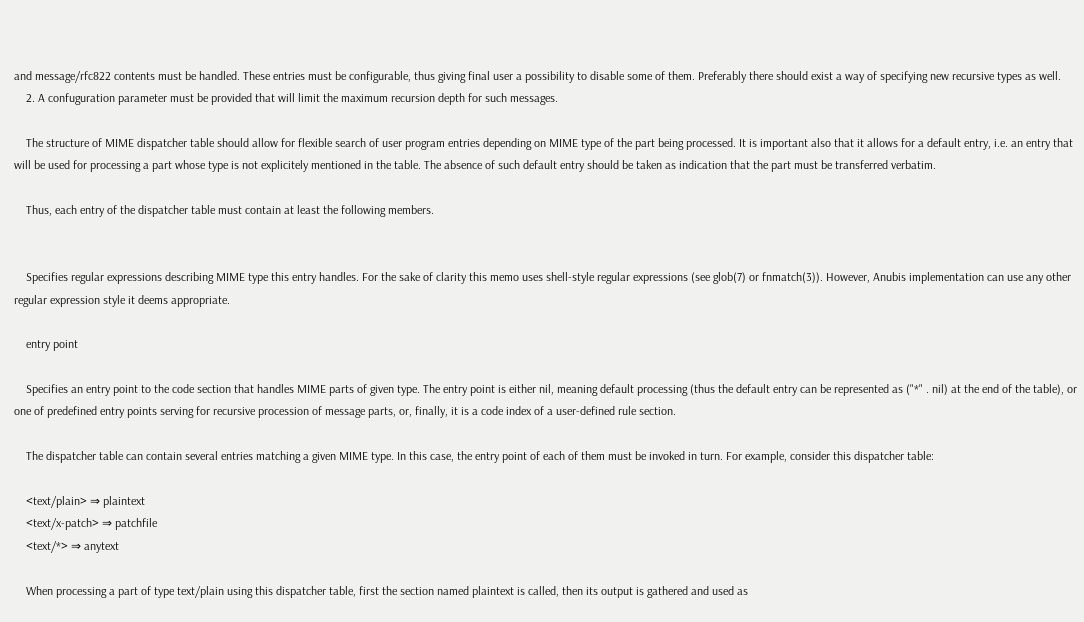and message/rfc822 contents must be handled. These entries must be configurable, thus giving final user a possibility to disable some of them. Preferably there should exist a way of specifying new recursive types as well.
    2. A confuguration parameter must be provided that will limit the maximum recursion depth for such messages.

    The structure of MIME dispatcher table should allow for flexible search of user program entries depending on MIME type of the part being processed. It is important also that it allows for a default entry, i.e. an entry that will be used for processing a part whose type is not explicitely mentioned in the table. The absence of such default entry should be taken as indication that the part must be transferred verbatim.

    Thus, each entry of the dispatcher table must contain at least the following members.


    Specifies regular expressions describing MIME type this entry handles. For the sake of clarity this memo uses shell-style regular expressions (see glob(7) or fnmatch(3)). However, Anubis implementation can use any other regular expression style it deems appropriate.

    entry point

    Specifies an entry point to the code section that handles MIME parts of given type. The entry point is either nil, meaning default processing (thus the default entry can be represented as ("*" . nil) at the end of the table), or one of predefined entry points serving for recursive procession of message parts, or, finally, it is a code index of a user-defined rule section.

    The dispatcher table can contain several entries matching a given MIME type. In this case, the entry point of each of them must be invoked in turn. For example, consider this dispatcher table:

    <text/plain> ⇒ plaintext
    <text/x-patch> ⇒ patchfile
    <text/*> ⇒ anytext

    When processing a part of type text/plain using this dispatcher table, first the section named plaintext is called, then its output is gathered and used as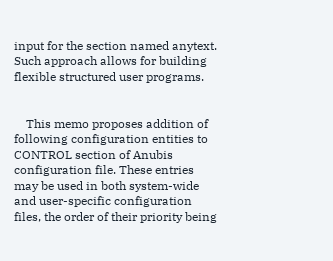input for the section named anytext. Such approach allows for building flexible structured user programs.


    This memo proposes addition of following configuration entities to CONTROL section of Anubis configuration file. These entries may be used in both system-wide and user-specific configuration files, the order of their priority being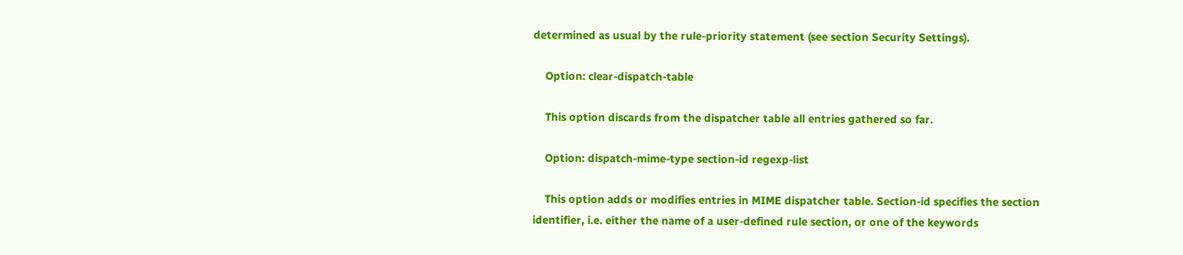determined as usual by the rule-priority statement (see section Security Settings).

    Option: clear-dispatch-table

    This option discards from the dispatcher table all entries gathered so far.

    Option: dispatch-mime-type section-id regexp-list

    This option adds or modifies entries in MIME dispatcher table. Section-id specifies the section identifier, i.e. either the name of a user-defined rule section, or one of the keywords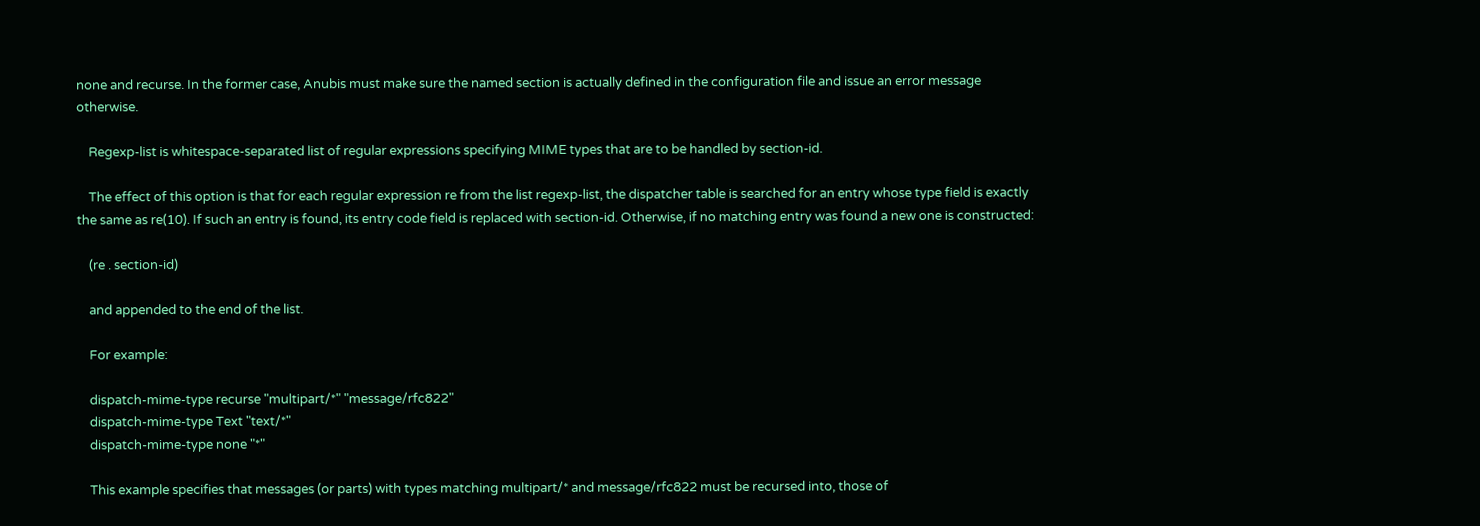none and recurse. In the former case, Anubis must make sure the named section is actually defined in the configuration file and issue an error message otherwise.

    Regexp-list is whitespace-separated list of regular expressions specifying MIME types that are to be handled by section-id.

    The effect of this option is that for each regular expression re from the list regexp-list, the dispatcher table is searched for an entry whose type field is exactly the same as re(10). If such an entry is found, its entry code field is replaced with section-id. Otherwise, if no matching entry was found a new one is constructed:

    (re . section-id)

    and appended to the end of the list.

    For example:

    dispatch-mime-type recurse "multipart/*" "message/rfc822"
    dispatch-mime-type Text "text/*"
    dispatch-mime-type none "*"

    This example specifies that messages (or parts) with types matching multipart/* and message/rfc822 must be recursed into, those of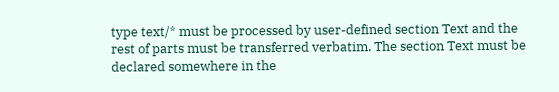type text/* must be processed by user-defined section Text and the rest of parts must be transferred verbatim. The section Text must be declared somewhere in the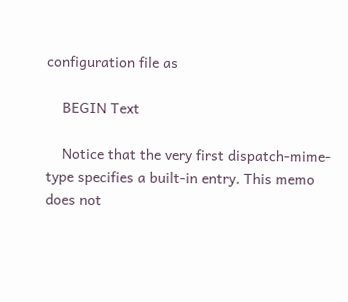configuration file as

    BEGIN Text

    Notice that the very first dispatch-mime-type specifies a built-in entry. This memo does not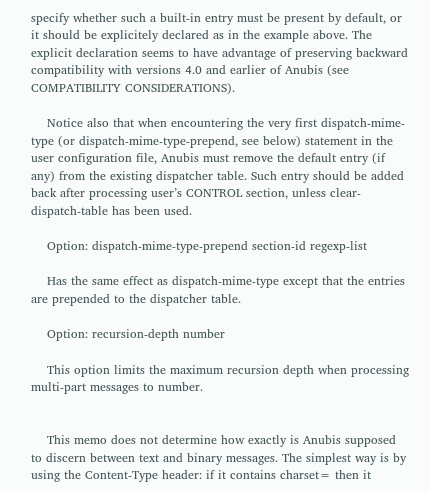specify whether such a built-in entry must be present by default, or it should be explicitely declared as in the example above. The explicit declaration seems to have advantage of preserving backward compatibility with versions 4.0 and earlier of Anubis (see COMPATIBILITY CONSIDERATIONS).

    Notice also that when encountering the very first dispatch-mime-type (or dispatch-mime-type-prepend, see below) statement in the user configuration file, Anubis must remove the default entry (if any) from the existing dispatcher table. Such entry should be added back after processing user’s CONTROL section, unless clear-dispatch-table has been used.

    Option: dispatch-mime-type-prepend section-id regexp-list

    Has the same effect as dispatch-mime-type except that the entries are prepended to the dispatcher table.

    Option: recursion-depth number

    This option limits the maximum recursion depth when processing multi-part messages to number.


    This memo does not determine how exactly is Anubis supposed to discern between text and binary messages. The simplest way is by using the Content-Type header: if it contains charset= then it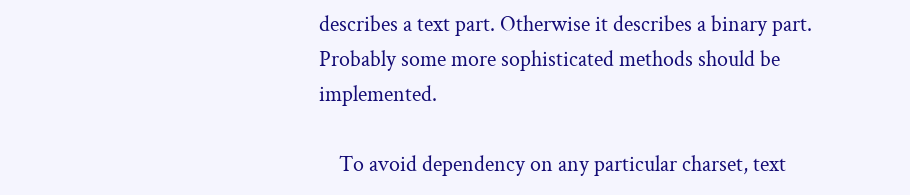describes a text part. Otherwise it describes a binary part. Probably some more sophisticated methods should be implemented.

    To avoid dependency on any particular charset, text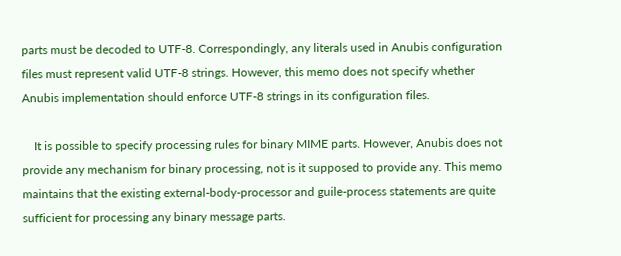parts must be decoded to UTF-8. Correspondingly, any literals used in Anubis configuration files must represent valid UTF-8 strings. However, this memo does not specify whether Anubis implementation should enforce UTF-8 strings in its configuration files.

    It is possible to specify processing rules for binary MIME parts. However, Anubis does not provide any mechanism for binary processing, not is it supposed to provide any. This memo maintains that the existing external-body-processor and guile-process statements are quite sufficient for processing any binary message parts.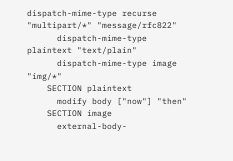dispatch-mime-type recurse "multipart/*" "message/rfc822"
      dispatch-mime-type plaintext "text/plain"
      dispatch-mime-type image "img/*"
    SECTION plaintext
      modify body ["now"] "then"
    SECTION image
      external-body-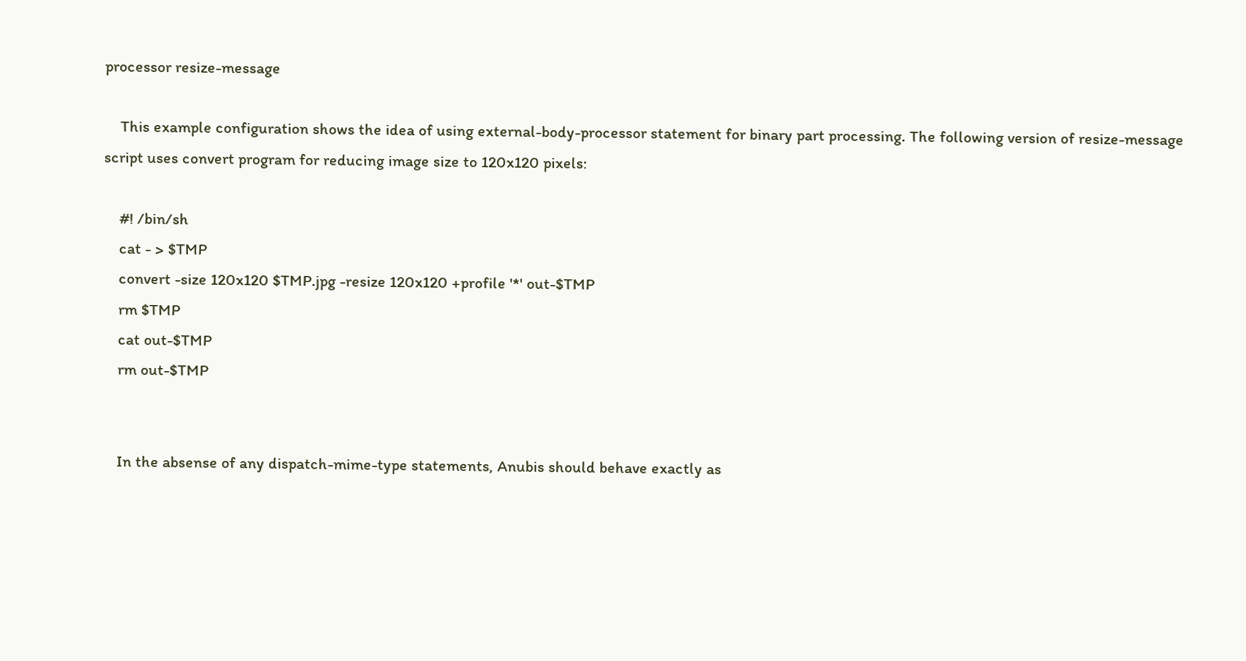processor resize-message

    This example configuration shows the idea of using external-body-processor statement for binary part processing. The following version of resize-message script uses convert program for reducing image size to 120x120 pixels:

    #! /bin/sh
    cat - > $TMP
    convert -size 120x120 $TMP.jpg -resize 120x120 +profile '*' out-$TMP
    rm $TMP
    cat out-$TMP
    rm out-$TMP


    In the absense of any dispatch-mime-type statements, Anubis should behave exactly as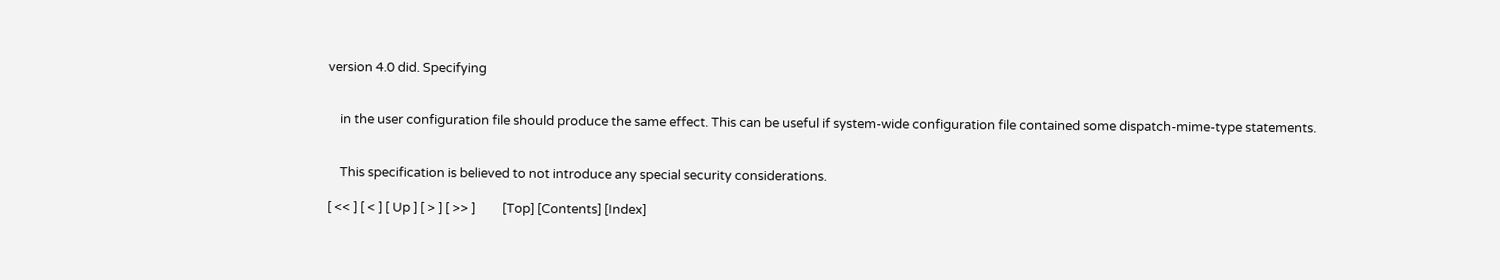version 4.0 did. Specifying


    in the user configuration file should produce the same effect. This can be useful if system-wide configuration file contained some dispatch-mime-type statements.


    This specification is believed to not introduce any special security considerations.

[ << ] [ < ] [ Up ] [ > ] [ >> ]         [Top] [Contents] [Index]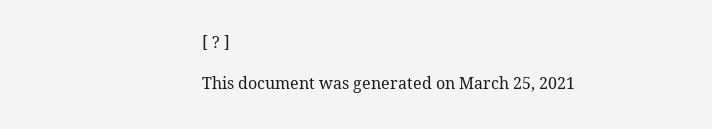[ ? ]

This document was generated on March 25, 2021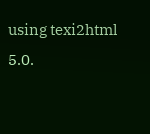using texi2html 5.0.